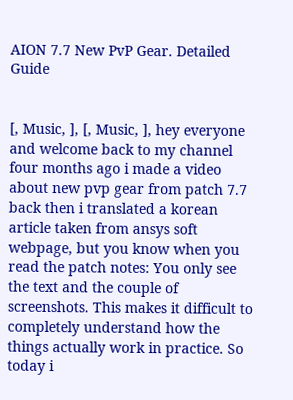AION 7.7 New PvP Gear. Detailed Guide


[, Music, ], [, Music, ], hey everyone and welcome back to my channel four months ago i made a video about new pvp gear from patch 7.7 back then i translated a korean article taken from ansys soft webpage, but you know when you read the patch notes: You only see the text and the couple of screenshots. This makes it difficult to completely understand how the things actually work in practice. So today i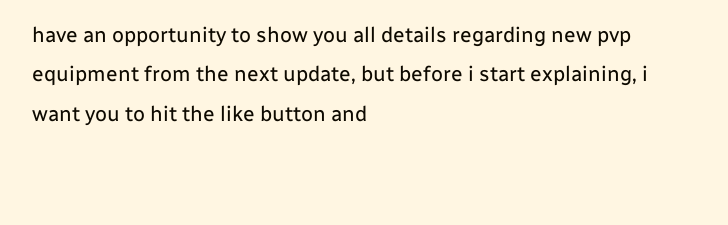have an opportunity to show you all details regarding new pvp equipment from the next update, but before i start explaining, i want you to hit the like button and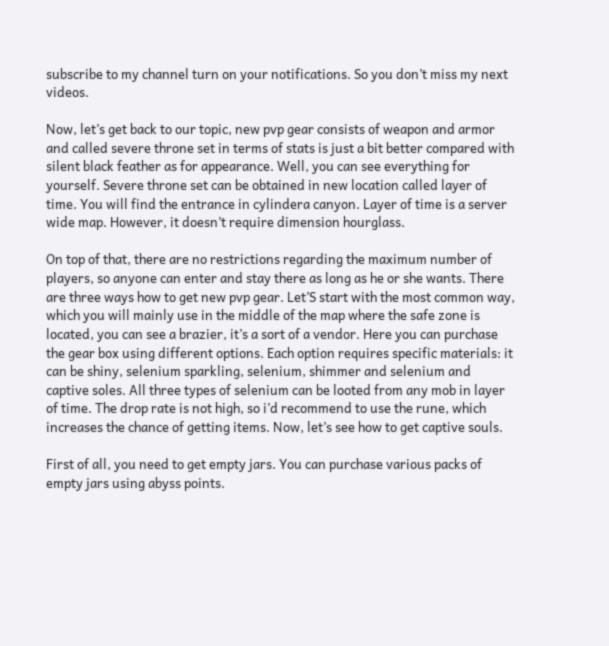subscribe to my channel turn on your notifications. So you don’t miss my next videos.

Now, let’s get back to our topic, new pvp gear consists of weapon and armor and called severe throne set in terms of stats is just a bit better compared with silent black feather as for appearance. Well, you can see everything for yourself. Severe throne set can be obtained in new location called layer of time. You will find the entrance in cylindera canyon. Layer of time is a server wide map. However, it doesn’t require dimension hourglass.

On top of that, there are no restrictions regarding the maximum number of players, so anyone can enter and stay there as long as he or she wants. There are three ways how to get new pvp gear. Let’S start with the most common way, which you will mainly use in the middle of the map where the safe zone is located, you can see a brazier, it’s a sort of a vendor. Here you can purchase the gear box using different options. Each option requires specific materials: it can be shiny, selenium sparkling, selenium, shimmer and selenium and captive soles. All three types of selenium can be looted from any mob in layer of time. The drop rate is not high, so i’d recommend to use the rune, which increases the chance of getting items. Now, let’s see how to get captive souls.

First of all, you need to get empty jars. You can purchase various packs of empty jars using abyss points.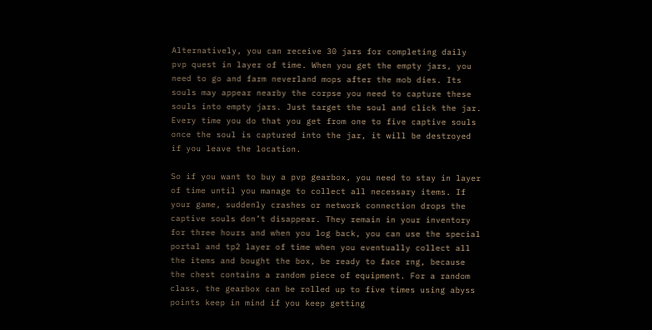Alternatively, you can receive 30 jars for completing daily pvp quest in layer of time. When you get the empty jars, you need to go and farm neverland mops after the mob dies. Its souls may appear nearby the corpse you need to capture these souls into empty jars. Just target the soul and click the jar. Every time you do that you get from one to five captive souls once the soul is captured into the jar, it will be destroyed if you leave the location.

So if you want to buy a pvp gearbox, you need to stay in layer of time until you manage to collect all necessary items. If your game, suddenly crashes or network connection drops the captive souls don’t disappear. They remain in your inventory for three hours and when you log back, you can use the special portal and tp2 layer of time when you eventually collect all the items and bought the box, be ready to face rng, because the chest contains a random piece of equipment. For a random class, the gearbox can be rolled up to five times using abyss points keep in mind if you keep getting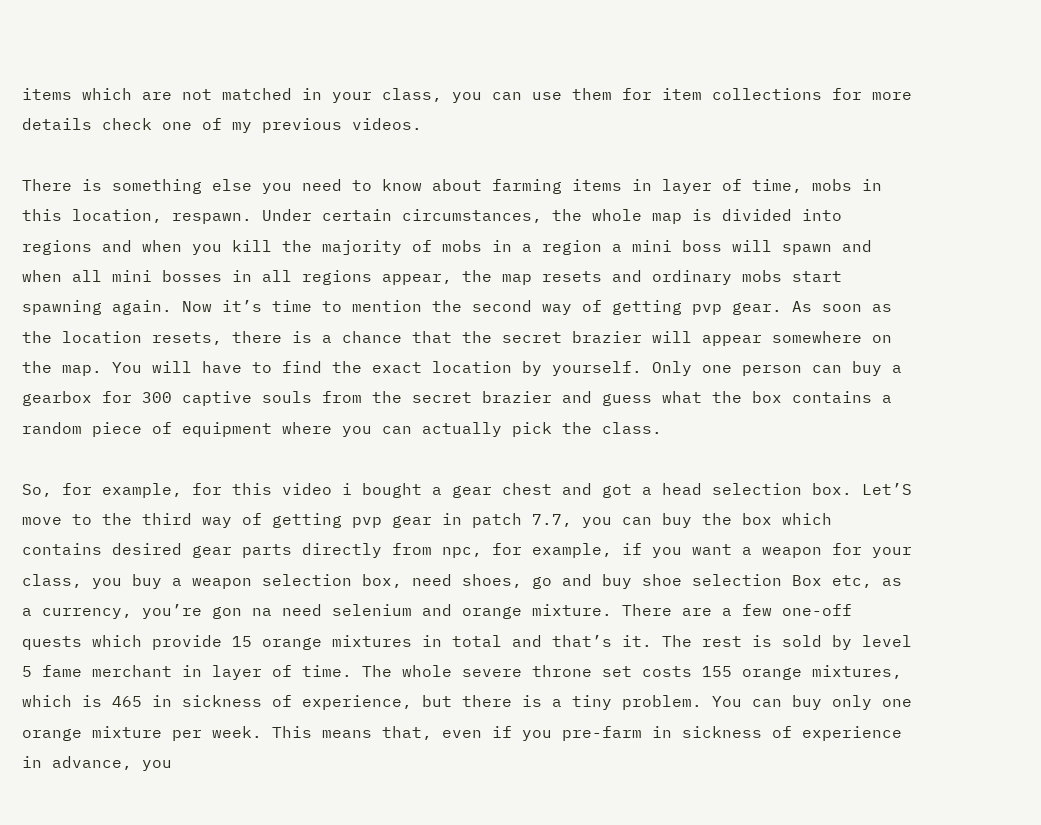items which are not matched in your class, you can use them for item collections for more details check one of my previous videos.

There is something else you need to know about farming items in layer of time, mobs in this location, respawn. Under certain circumstances, the whole map is divided into regions and when you kill the majority of mobs in a region a mini boss will spawn and when all mini bosses in all regions appear, the map resets and ordinary mobs start spawning again. Now it’s time to mention the second way of getting pvp gear. As soon as the location resets, there is a chance that the secret brazier will appear somewhere on the map. You will have to find the exact location by yourself. Only one person can buy a gearbox for 300 captive souls from the secret brazier and guess what the box contains a random piece of equipment where you can actually pick the class.

So, for example, for this video i bought a gear chest and got a head selection box. Let’S move to the third way of getting pvp gear in patch 7.7, you can buy the box which contains desired gear parts directly from npc, for example, if you want a weapon for your class, you buy a weapon selection box, need shoes, go and buy shoe selection Box etc, as a currency, you’re gon na need selenium and orange mixture. There are a few one-off quests which provide 15 orange mixtures in total and that’s it. The rest is sold by level 5 fame merchant in layer of time. The whole severe throne set costs 155 orange mixtures, which is 465 in sickness of experience, but there is a tiny problem. You can buy only one orange mixture per week. This means that, even if you pre-farm in sickness of experience in advance, you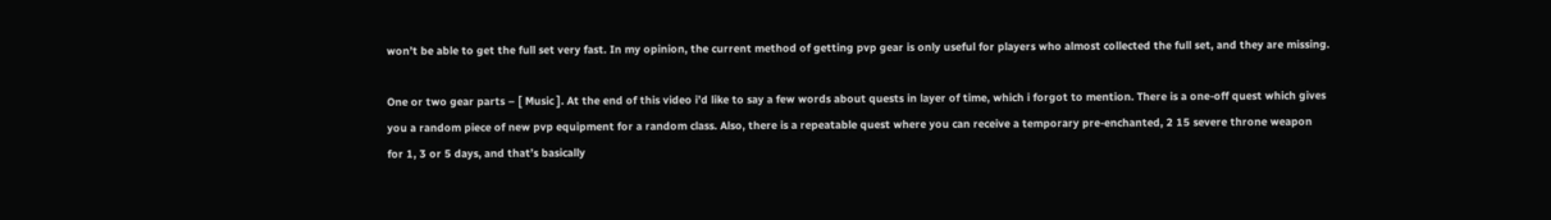won’t be able to get the full set very fast. In my opinion, the current method of getting pvp gear is only useful for players who almost collected the full set, and they are missing.

One or two gear parts – [ Music ]. At the end of this video i’d like to say a few words about quests in layer of time, which i forgot to mention. There is a one-off quest which gives you a random piece of new pvp equipment for a random class. Also, there is a repeatable quest where you can receive a temporary pre-enchanted, 2 15 severe throne weapon for 1, 3 or 5 days, and that’s basically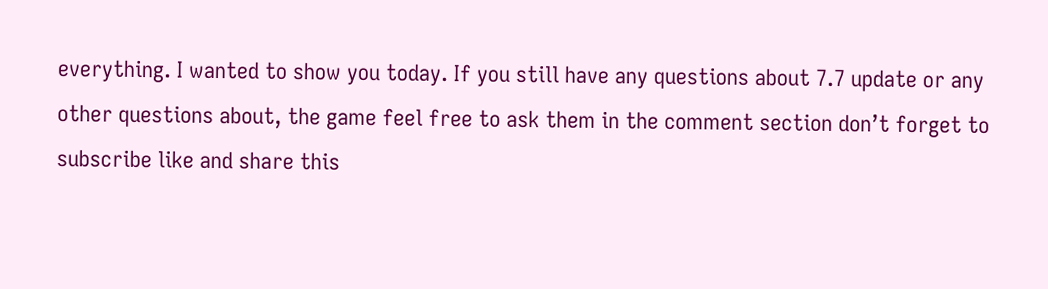everything. I wanted to show you today. If you still have any questions about 7.7 update or any other questions about, the game feel free to ask them in the comment section don’t forget to subscribe like and share this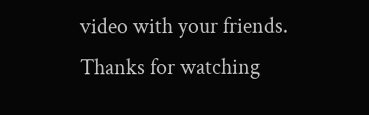video with your friends. Thanks for watching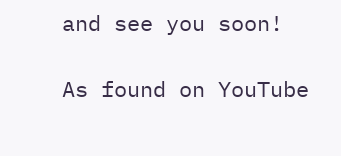and see you soon!

As found on YouTube